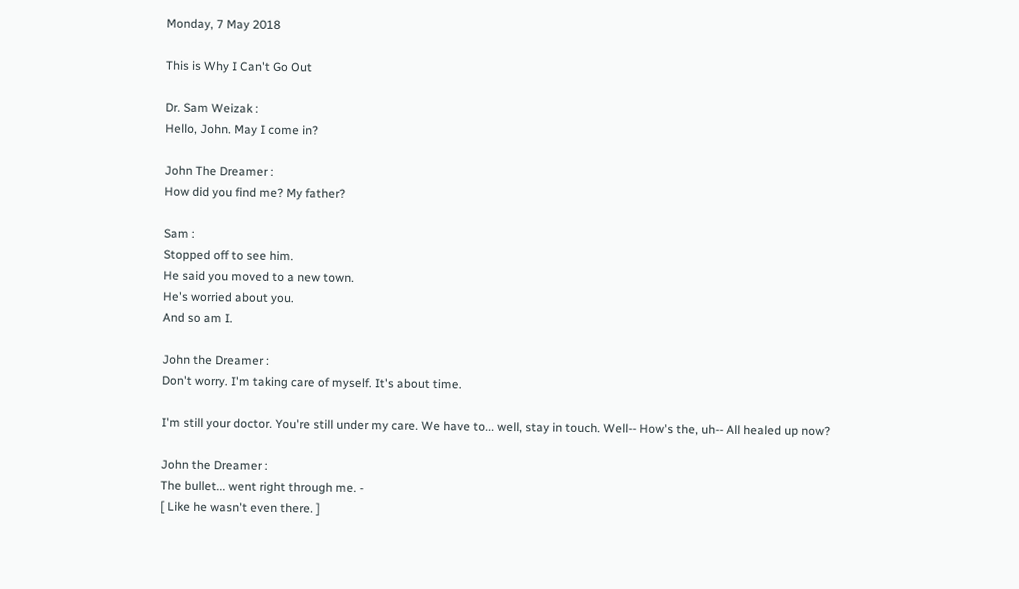Monday, 7 May 2018

This is Why I Can't Go Out

Dr. Sam Weizak :
Hello, John. May I come in?

John The Dreamer :
How did you find me? My father?

Sam :
Stopped off to see him.
He said you moved to a new town.
He's worried about you.
And so am I.

John the Dreamer :
Don't worry. I'm taking care of myself. It's about time.

I'm still your doctor. You're still under my care. We have to... well, stay in touch. Well-- How's the, uh-- All healed up now?

John the Dreamer :
The bullet... went right through me. -
[ Like he wasn't even there. ]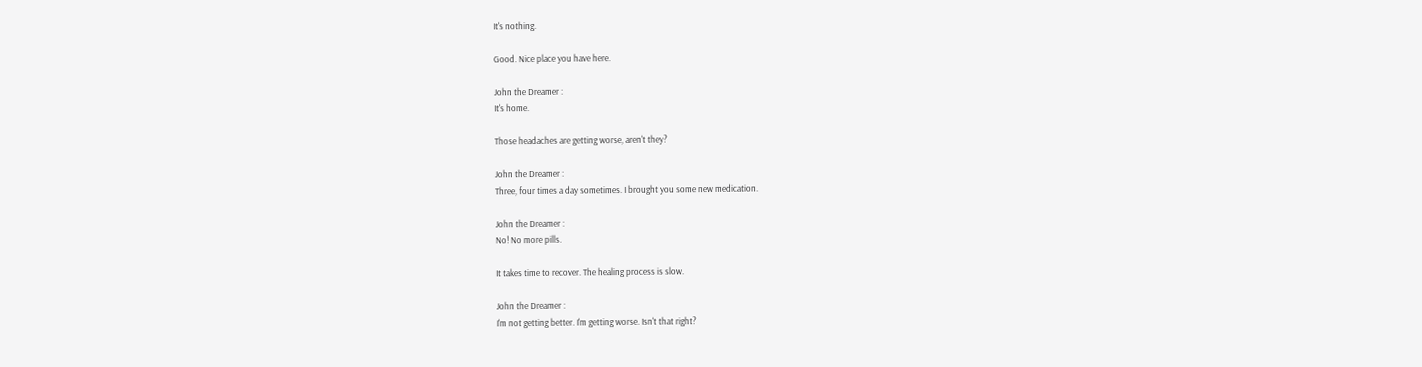It's nothing.

Good. Nice place you have here.

John the Dreamer :
It's home.

Those headaches are getting worse, aren't they?

John the Dreamer :
Three, four times a day sometimes. I brought you some new medication.

John the Dreamer :
No! No more pills.

It takes time to recover. The healing process is slow.

John the Dreamer :
I'm not getting better. I'm getting worse. Isn't that right?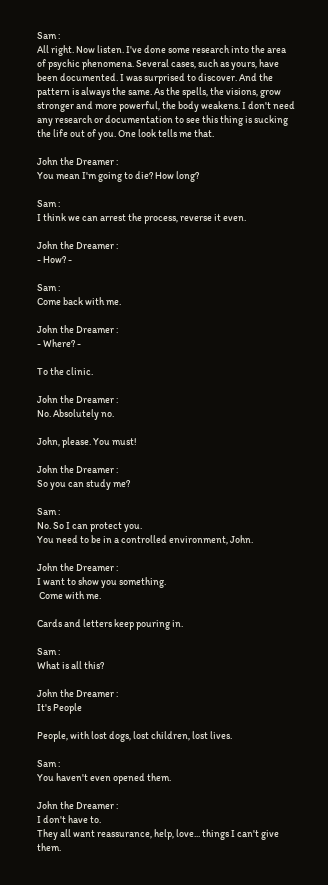Sam :
All right. Now listen. I've done some research into the area of psychic phenomena. Several cases, such as yours, have been documented. I was surprised to discover. And the pattern is always the same. As the spells, the visions, grow stronger and more powerful, the body weakens. I don't need any research or documentation to see this thing is sucking the life out of you. One look tells me that.

John the Dreamer :
You mean I'm going to die? How long?

Sam :
I think we can arrest the process, reverse it even.

John the Dreamer :
- How? -

Sam :
Come back with me.

John the Dreamer :
- Where? -

To the clinic.

John the Dreamer :
No. Absolutely no.

John, please. You must!

John the Dreamer :
So you can study me?

Sam :
No. So I can protect you.
You need to be in a controlled environment, John.

John the Dreamer :
I want to show you something.
 Come with me.

Cards and letters keep pouring in.

Sam :
What is all this?

John the Dreamer :
It's People

People, with lost dogs, lost children, lost lives.

Sam :
You haven't even opened them.

John the Dreamer :
I don't have to.
They all want reassurance, help, love... things I can't give them.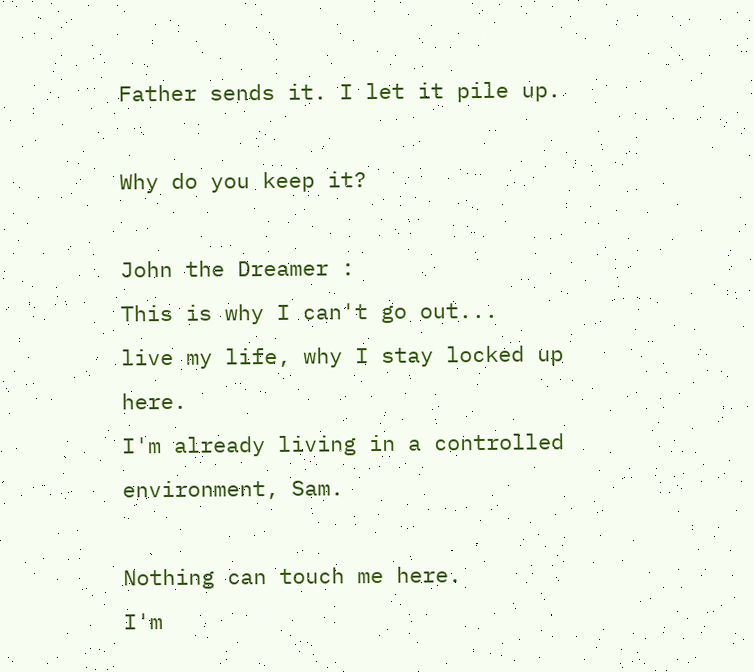Father sends it. I let it pile up.

Why do you keep it?

John the Dreamer :
This is why I can't go out...
live my life, why I stay locked up here.
I'm already living in a controlled environment, Sam.

Nothing can touch me here.
I'm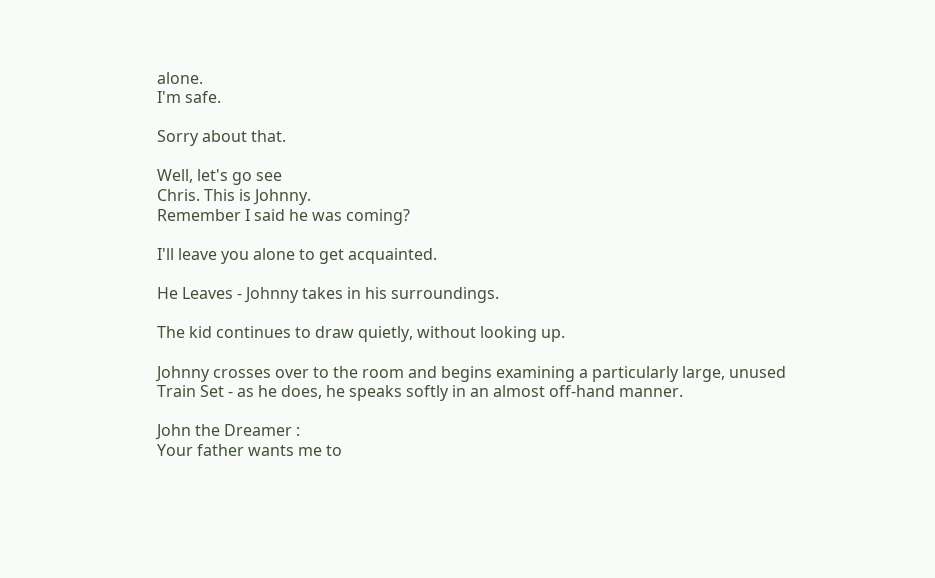alone.
I'm safe.

Sorry about that.

Well, let's go see
Chris. This is Johnny.
Remember I said he was coming?

I'll leave you alone to get acquainted.

He Leaves - Johnny takes in his surroundings.

The kid continues to draw quietly, without looking up.

Johnny crosses over to the room and begins examining a particularly large, unused Train Set - as he does, he speaks softly in an almost off-hand manner.

John the Dreamer :
Your father wants me to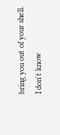bring you out of your shell.
I don't know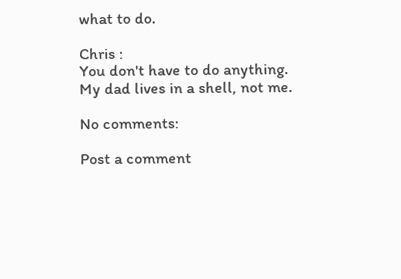what to do.

Chris :
You don't have to do anything.
My dad lives in a shell, not me.

No comments:

Post a comment